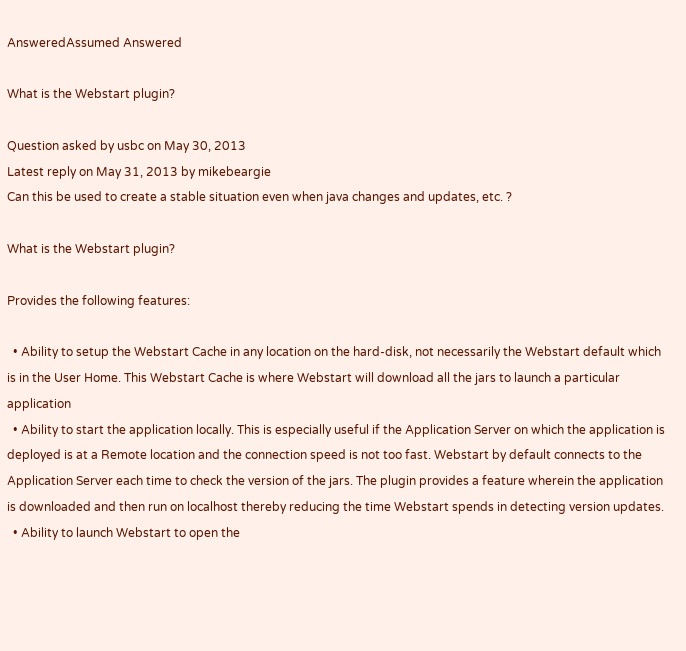AnsweredAssumed Answered

What is the Webstart plugin?

Question asked by usbc on May 30, 2013
Latest reply on May 31, 2013 by mikebeargie
Can this be used to create a stable situation even when java changes and updates, etc. ?

What is the Webstart plugin?

Provides the following features:

  • Ability to setup the Webstart Cache in any location on the hard-disk, not necessarily the Webstart default which is in the User Home. This Webstart Cache is where Webstart will download all the jars to launch a particular application
  • Ability to start the application locally. This is especially useful if the Application Server on which the application is deployed is at a Remote location and the connection speed is not too fast. Webstart by default connects to the Application Server each time to check the version of the jars. The plugin provides a feature wherein the application is downloaded and then run on localhost thereby reducing the time Webstart spends in detecting version updates.
  • Ability to launch Webstart to open the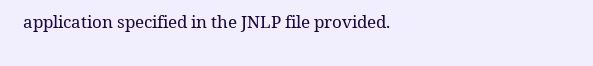application specified in the JNLP file provided.